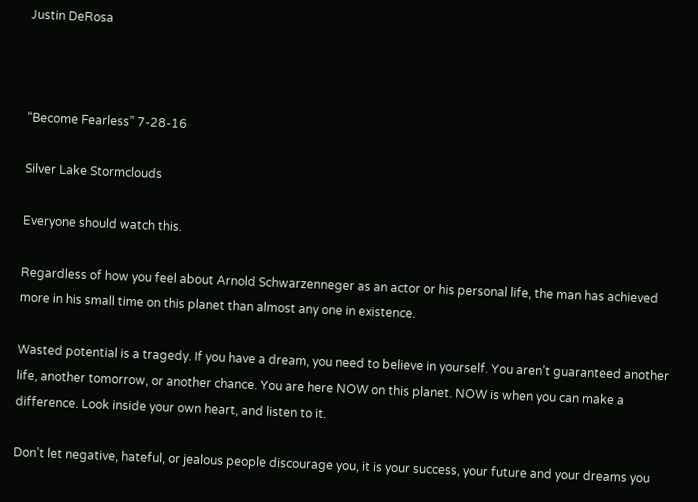Justin DeRosa



“Become Fearless” 7-28-16

Silver Lake Stormclouds

Everyone should watch this.

Regardless of how you feel about Arnold Schwarzenneger as an actor or his personal life, the man has achieved more in his small time on this planet than almost any one in existence.

Wasted potential is a tragedy. If you have a dream, you need to believe in yourself. You aren’t guaranteed another life, another tomorrow, or another chance. You are here NOW on this planet. NOW is when you can make a difference. Look inside your own heart, and listen to it.

Don’t let negative, hateful, or jealous people discourage you, it is your success, your future and your dreams you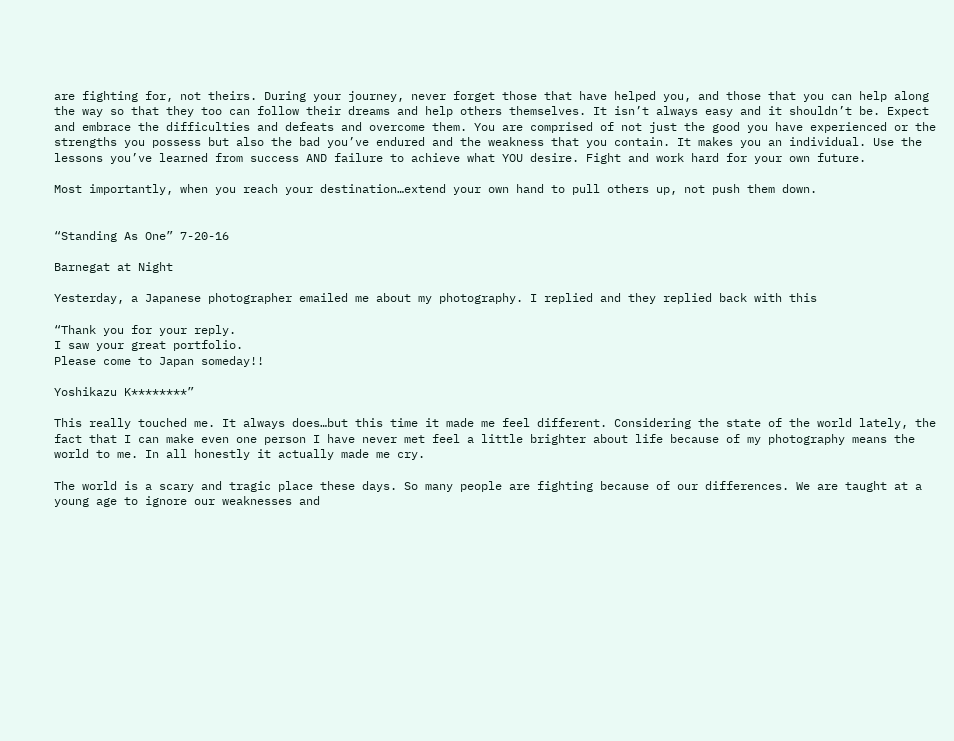are fighting for, not theirs. During your journey, never forget those that have helped you, and those that you can help along the way so that they too can follow their dreams and help others themselves. It isn’t always easy and it shouldn’t be. Expect and embrace the difficulties and defeats and overcome them. You are comprised of not just the good you have experienced or the strengths you possess but also the bad you’ve endured and the weakness that you contain. It makes you an individual. Use the lessons you’ve learned from success AND failure to achieve what YOU desire. Fight and work hard for your own future.

Most importantly, when you reach your destination…extend your own hand to pull others up, not push them down.


“Standing As One” 7-20-16

Barnegat at Night

Yesterday, a Japanese photographer emailed me about my photography. I replied and they replied back with this

“Thank you for your reply.
I saw your great portfolio.
Please come to Japan someday!!

Yoshikazu K********”

This really touched me. It always does…but this time it made me feel different. Considering the state of the world lately, the fact that I can make even one person I have never met feel a little brighter about life because of my photography means the world to me. In all honestly it actually made me cry.

The world is a scary and tragic place these days. So many people are fighting because of our differences. We are taught at a young age to ignore our weaknesses and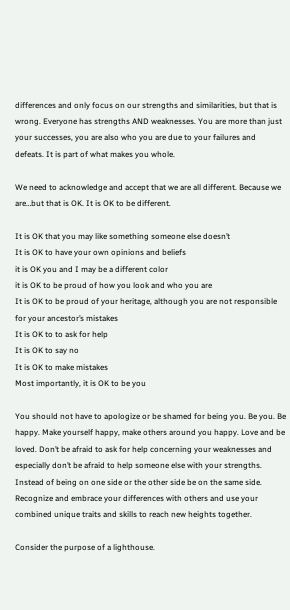differences and only focus on our strengths and similarities, but that is wrong. Everyone has strengths AND weaknesses. You are more than just your successes, you are also who you are due to your failures and defeats. It is part of what makes you whole.

We need to acknowledge and accept that we are all different. Because we are…but that is OK. It is OK to be different.

It is OK that you may like something someone else doesn’t
It is OK to have your own opinions and beliefs
it is OK you and I may be a different color
it is OK to be proud of how you look and who you are
It is OK to be proud of your heritage, although you are not responsible for your ancestor’s mistakes
It is OK to to ask for help
It is OK to say no
It is OK to make mistakes
Most importantly, it is OK to be you

You should not have to apologize or be shamed for being you. Be you. Be happy. Make yourself happy, make others around you happy. Love and be loved. Don’t be afraid to ask for help concerning your weaknesses and especially don’t be afraid to help someone else with your strengths. Instead of being on one side or the other side be on the same side. Recognize and embrace your differences with others and use your combined unique traits and skills to reach new heights together.

Consider the purpose of a lighthouse.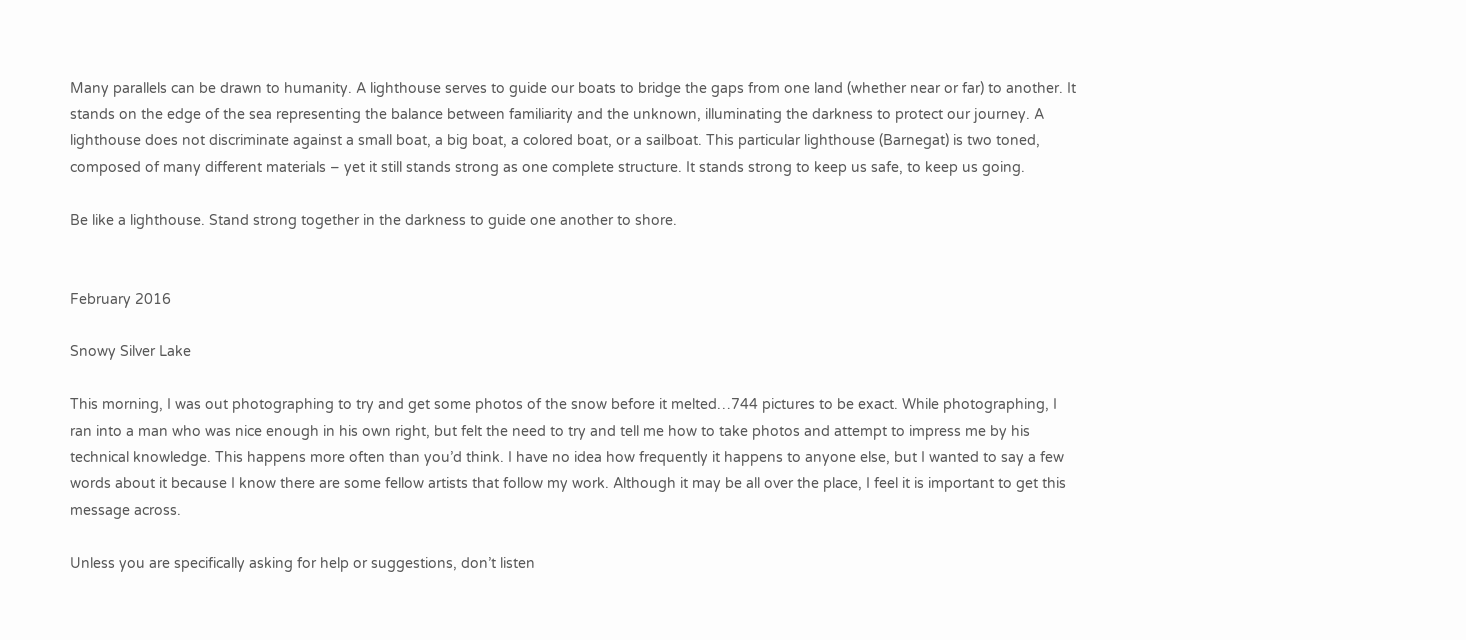Many parallels can be drawn to humanity. A lighthouse serves to guide our boats to bridge the gaps from one land (whether near or far) to another. It stands on the edge of the sea representing the balance between familiarity and the unknown, illuminating the darkness to protect our journey. A lighthouse does not discriminate against a small boat, a big boat, a colored boat, or a sailboat. This particular lighthouse (Barnegat) is two toned, composed of many different materials – yet it still stands strong as one complete structure. It stands strong to keep us safe, to keep us going.

Be like a lighthouse. Stand strong together in the darkness to guide one another to shore.


February 2016

Snowy Silver Lake

This morning, I was out photographing to try and get some photos of the snow before it melted…744 pictures to be exact. While photographing, I ran into a man who was nice enough in his own right, but felt the need to try and tell me how to take photos and attempt to impress me by his technical knowledge. This happens more often than you’d think. I have no idea how frequently it happens to anyone else, but I wanted to say a few words about it because I know there are some fellow artists that follow my work. Although it may be all over the place, I feel it is important to get this message across.

Unless you are specifically asking for help or suggestions, don’t listen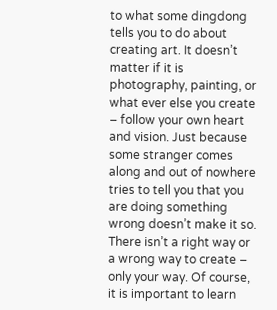to what some dingdong tells you to do about creating art. It doesn’t matter if it is photography, painting, or what ever else you create – follow your own heart and vision. Just because some stranger comes along and out of nowhere tries to tell you that you are doing something wrong doesn’t make it so. There isn’t a right way or a wrong way to create – only your way. Of course, it is important to learn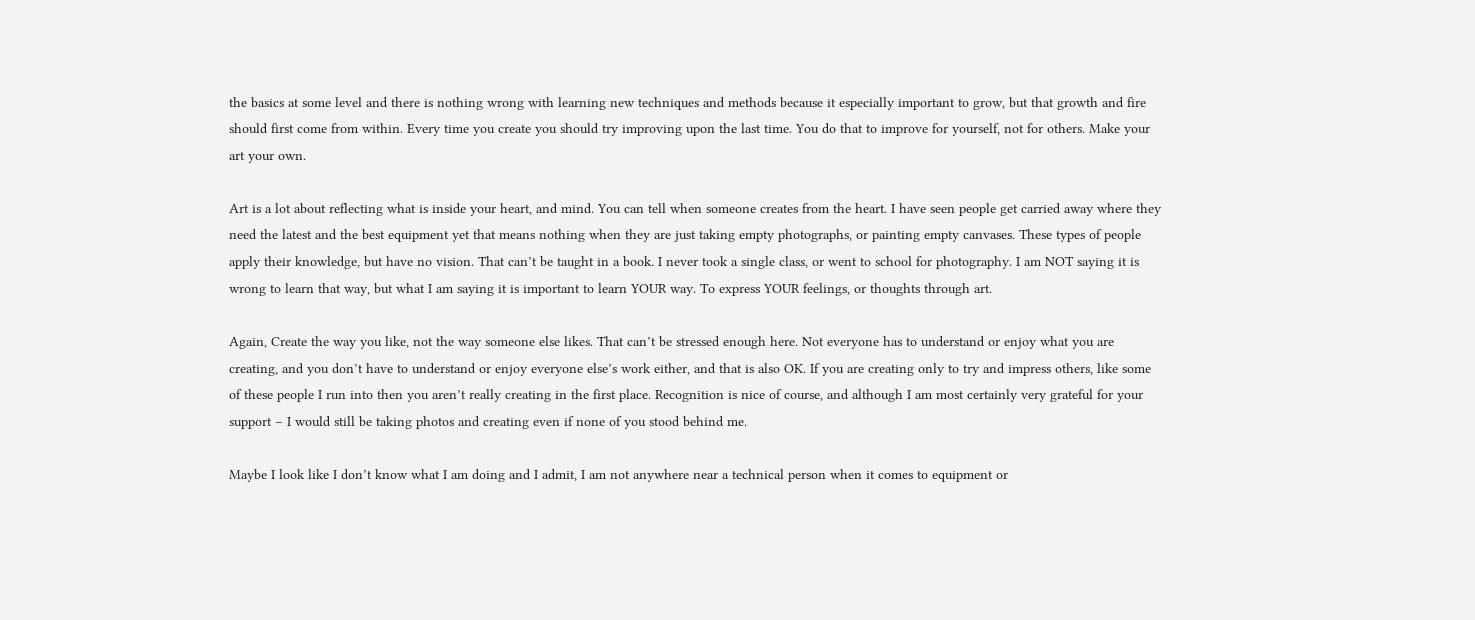the basics at some level and there is nothing wrong with learning new techniques and methods because it especially important to grow, but that growth and fire should first come from within. Every time you create you should try improving upon the last time. You do that to improve for yourself, not for others. Make your art your own.

Art is a lot about reflecting what is inside your heart, and mind. You can tell when someone creates from the heart. I have seen people get carried away where they need the latest and the best equipment yet that means nothing when they are just taking empty photographs, or painting empty canvases. These types of people apply their knowledge, but have no vision. That can’t be taught in a book. I never took a single class, or went to school for photography. I am NOT saying it is wrong to learn that way, but what I am saying it is important to learn YOUR way. To express YOUR feelings, or thoughts through art.

Again, Create the way you like, not the way someone else likes. That can’t be stressed enough here. Not everyone has to understand or enjoy what you are creating, and you don’t have to understand or enjoy everyone else’s work either, and that is also OK. If you are creating only to try and impress others, like some of these people I run into then you aren’t really creating in the first place. Recognition is nice of course, and although I am most certainly very grateful for your support – I would still be taking photos and creating even if none of you stood behind me.

Maybe I look like I don’t know what I am doing and I admit, I am not anywhere near a technical person when it comes to equipment or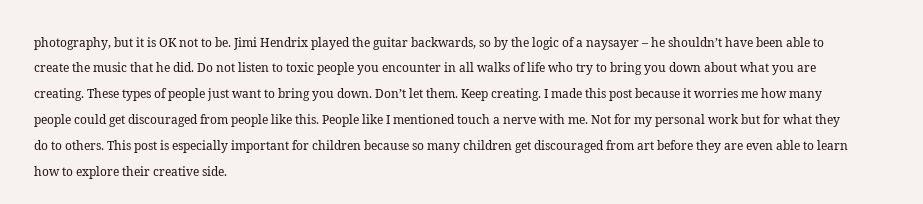photography, but it is OK not to be. Jimi Hendrix played the guitar backwards, so by the logic of a naysayer – he shouldn’t have been able to create the music that he did. Do not listen to toxic people you encounter in all walks of life who try to bring you down about what you are creating. These types of people just want to bring you down. Don’t let them. Keep creating. I made this post because it worries me how many people could get discouraged from people like this. People like I mentioned touch a nerve with me. Not for my personal work but for what they do to others. This post is especially important for children because so many children get discouraged from art before they are even able to learn how to explore their creative side.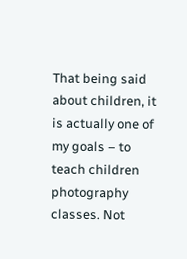That being said about children, it is actually one of my goals – to teach children photography classes. Not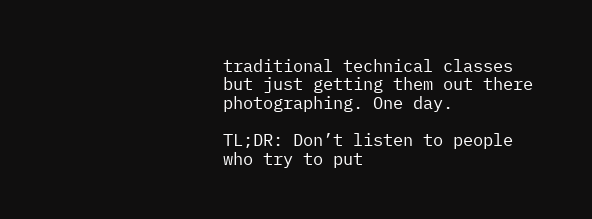traditional technical classes but just getting them out there photographing. One day.

TL;DR: Don’t listen to people who try to put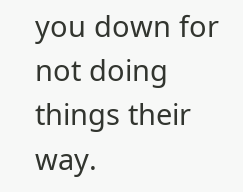you down for not doing things their way.